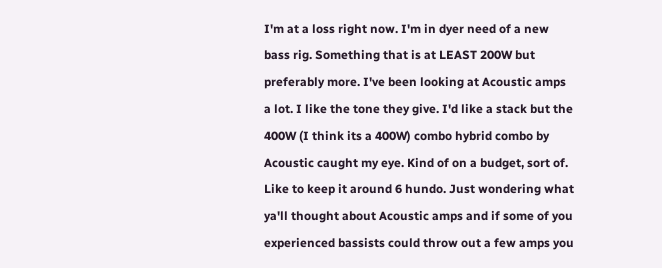I'm at a loss right now. I'm in dyer need of a new bass rig. Something that is at LEAST 200W but preferably more. I've been looking at Acoustic amps a lot. I like the tone they give. I'd like a stack but the 400W (I think its a 400W) combo hybrid combo by Acoustic caught my eye. Kind of on a budget, sort of. Like to keep it around 6 hundo. Just wondering what ya'll thought about Acoustic amps and if some of you experienced bassists could throw out a few amps you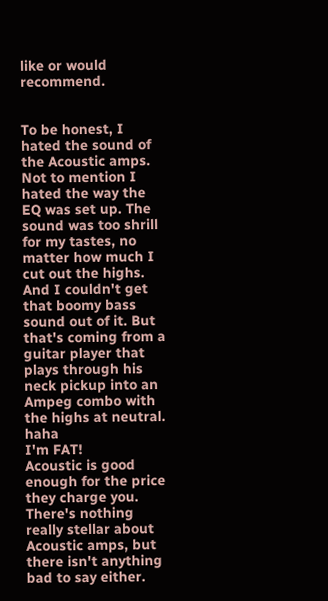like or would recommend.


To be honest, I hated the sound of the Acoustic amps. Not to mention I hated the way the EQ was set up. The sound was too shrill for my tastes, no matter how much I cut out the highs. And I couldn't get that boomy bass sound out of it. But that's coming from a guitar player that plays through his neck pickup into an Ampeg combo with the highs at neutral. haha
I'm FAT!
Acoustic is good enough for the price they charge you. There's nothing really stellar about Acoustic amps, but there isn't anything bad to say either.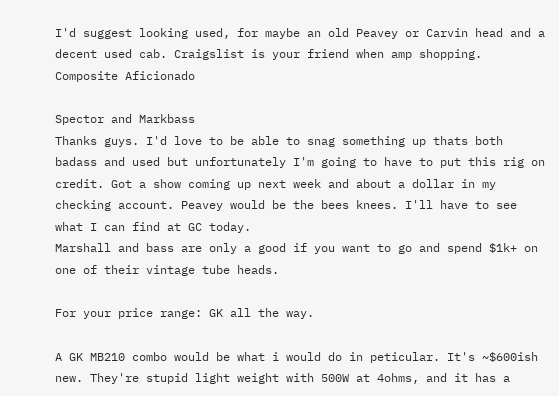I'd suggest looking used, for maybe an old Peavey or Carvin head and a decent used cab. Craigslist is your friend when amp shopping.
Composite Aficionado

Spector and Markbass
Thanks guys. I'd love to be able to snag something up thats both badass and used but unfortunately I'm going to have to put this rig on credit. Got a show coming up next week and about a dollar in my checking account. Peavey would be the bees knees. I'll have to see what I can find at GC today.
Marshall and bass are only a good if you want to go and spend $1k+ on one of their vintage tube heads.

For your price range: GK all the way.

A GK MB210 combo would be what i would do in peticular. It's ~$600ish new. They're stupid light weight with 500W at 4ohms, and it has a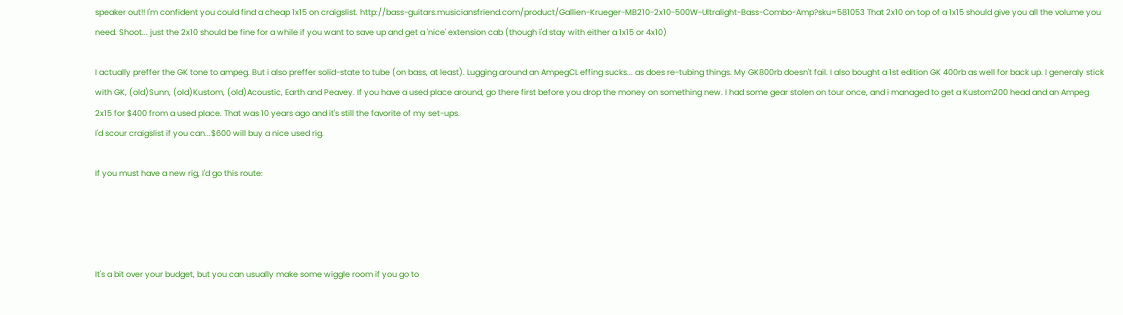speaker out!! I'm confident you could find a cheap 1x15 on craigslist. http://bass-guitars.musiciansfriend.com/product/Gallien-Krueger-MB210-2x10-500W-Ultralight-Bass-Combo-Amp?sku=581053 That 2x10 on top of a 1x15 should give you all the volume you need. Shoot... just the 2x10 should be fine for a while if you want to save up and get a 'nice' extension cab (though i'd stay with either a 1x15 or 4x10)

I actually preffer the GK tone to ampeg. But i also preffer solid-state to tube (on bass, at least). Lugging around an AmpegCL effing sucks... as does re-tubing things. My GK800rb doesn't fail. I also bought a 1st edition GK 400rb as well for back up. I generaly stick with GK, (old)Sunn, (old)Kustom, (old)Acoustic, Earth and Peavey. If you have a used place around, go there first before you drop the money on something new. I had some gear stolen on tour once, and i managed to get a Kustom200 head and an Ampeg 2x15 for $400 from a used place. That was 10 years ago and it's still the favorite of my set-ups.
I'd scour craigslist if you can...$600 will buy a nice used rig.

If you must have a new rig, I'd go this route:




It's a bit over your budget, but you can usually make some wiggle room if you go to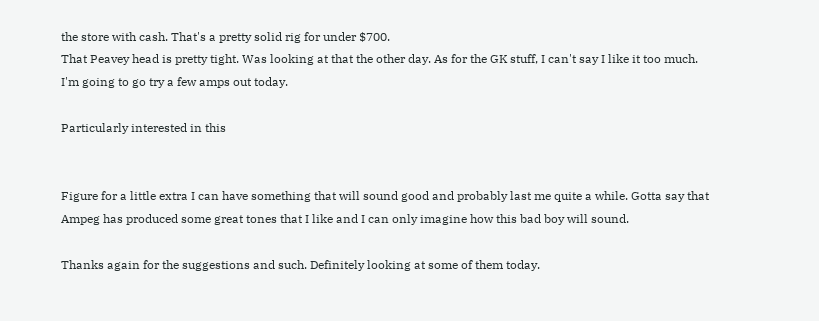the store with cash. That's a pretty solid rig for under $700.
That Peavey head is pretty tight. Was looking at that the other day. As for the GK stuff, I can't say I like it too much. I'm going to go try a few amps out today.

Particularly interested in this


Figure for a little extra I can have something that will sound good and probably last me quite a while. Gotta say that Ampeg has produced some great tones that I like and I can only imagine how this bad boy will sound.

Thanks again for the suggestions and such. Definitely looking at some of them today.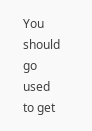You should go used to get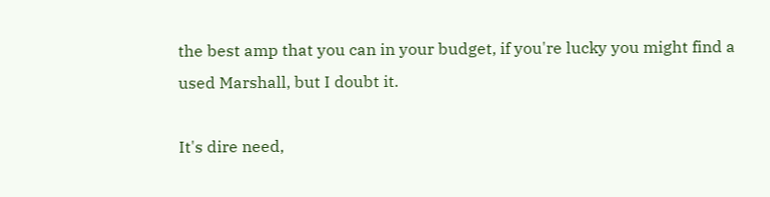the best amp that you can in your budget, if you're lucky you might find a used Marshall, but I doubt it.

It's dire need,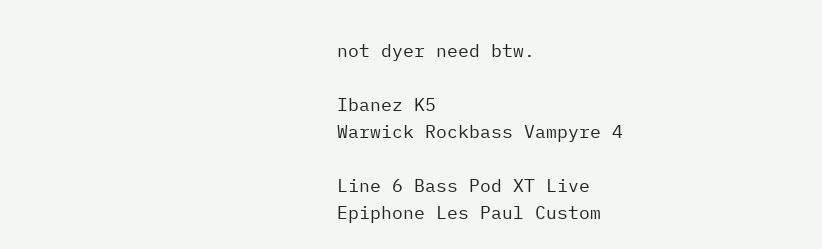not dyer need btw.

Ibanez K5
Warwick Rockbass Vampyre 4

Line 6 Bass Pod XT Live
Epiphone Les Paul Custom